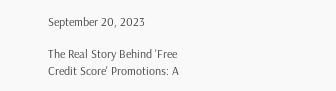September 20, 2023

The Real Story Behind 'Free Credit Score' Promotions: A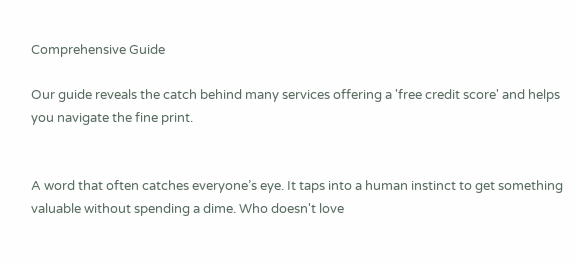Comprehensive Guide

Our guide reveals the catch behind many services offering a 'free credit score' and helps you navigate the fine print.


A word that often catches everyone’s eye. It taps into a human instinct to get something valuable without spending a dime. Who doesn't love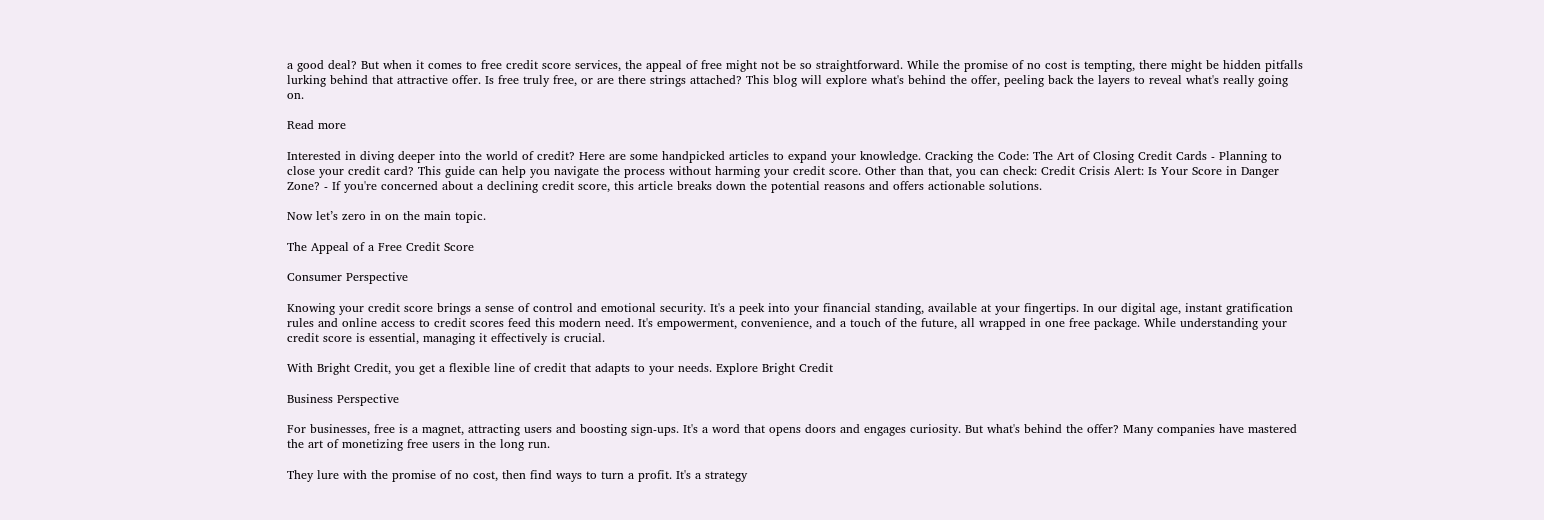a good deal? But when it comes to free credit score services, the appeal of free might not be so straightforward. While the promise of no cost is tempting, there might be hidden pitfalls lurking behind that attractive offer. Is free truly free, or are there strings attached? This blog will explore what's behind the offer, peeling back the layers to reveal what's really going on.

Read more

Interested in diving deeper into the world of credit? Here are some handpicked articles to expand your knowledge. Cracking the Code: The Art of Closing Credit Cards - Planning to close your credit card? This guide can help you navigate the process without harming your credit score. Other than that, you can check: Credit Crisis Alert: Is Your Score in Danger Zone? - If you're concerned about a declining credit score, this article breaks down the potential reasons and offers actionable solutions.

Now let’s zero in on the main topic.

The Appeal of a Free Credit Score

Consumer Perspective

Knowing your credit score brings a sense of control and emotional security. It's a peek into your financial standing, available at your fingertips. In our digital age, instant gratification rules and online access to credit scores feed this modern need. It's empowerment, convenience, and a touch of the future, all wrapped in one free package. While understanding your credit score is essential, managing it effectively is crucial.

With Bright Credit, you get a flexible line of credit that adapts to your needs. Explore Bright Credit

Business Perspective

For businesses, free is a magnet, attracting users and boosting sign-ups. It's a word that opens doors and engages curiosity. But what's behind the offer? Many companies have mastered the art of monetizing free users in the long run.

They lure with the promise of no cost, then find ways to turn a profit. It's a strategy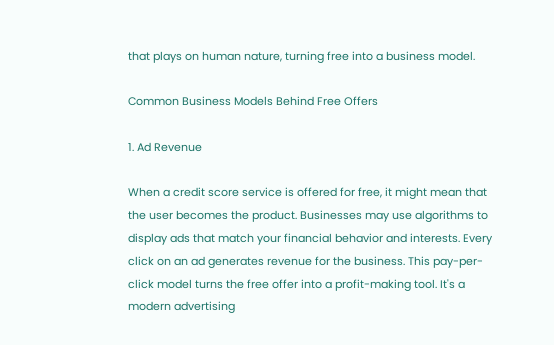that plays on human nature, turning free into a business model.

Common Business Models Behind Free Offers

1. Ad Revenue

When a credit score service is offered for free, it might mean that the user becomes the product. Businesses may use algorithms to display ads that match your financial behavior and interests. Every click on an ad generates revenue for the business. This pay-per-click model turns the free offer into a profit-making tool. It's a modern advertising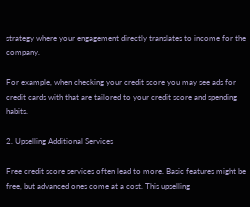strategy where your engagement directly translates to income for the company.

For example, when checking your credit score you may see ads for credit cards with that are tailored to your credit score and spending habits.

2. Upselling Additional Services

Free credit score services often lead to more. Basic features might be free, but advanced ones come at a cost. This upselling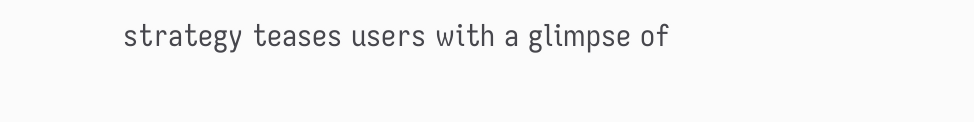strategy teases users with a glimpse of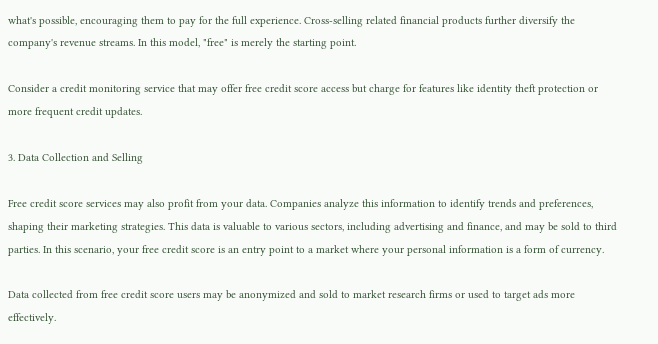what's possible, encouraging them to pay for the full experience. Cross-selling related financial products further diversify the company's revenue streams. In this model, "free" is merely the starting point.

Consider a credit monitoring service that may offer free credit score access but charge for features like identity theft protection or more frequent credit updates.

3. Data Collection and Selling

Free credit score services may also profit from your data. Companies analyze this information to identify trends and preferences, shaping their marketing strategies. This data is valuable to various sectors, including advertising and finance, and may be sold to third parties. In this scenario, your free credit score is an entry point to a market where your personal information is a form of currency.

Data collected from free credit score users may be anonymized and sold to market research firms or used to target ads more effectively.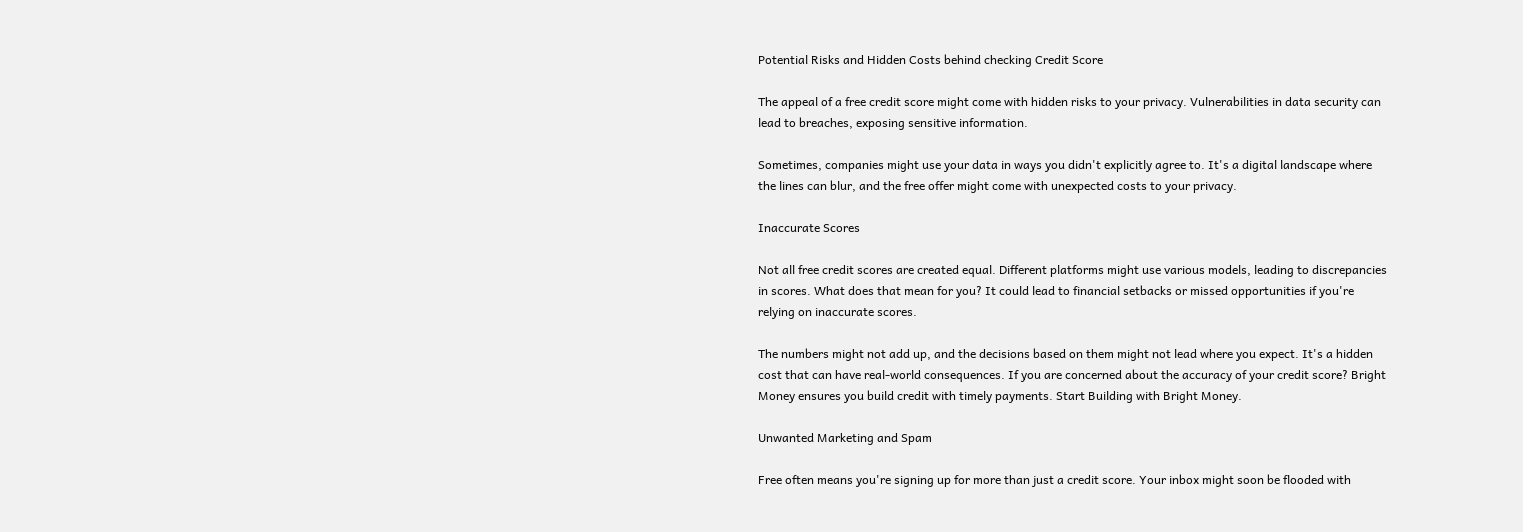Potential Risks and Hidden Costs behind checking Credit Score

The appeal of a free credit score might come with hidden risks to your privacy. Vulnerabilities in data security can lead to breaches, exposing sensitive information.

Sometimes, companies might use your data in ways you didn't explicitly agree to. It's a digital landscape where the lines can blur, and the free offer might come with unexpected costs to your privacy.

Inaccurate Scores

Not all free credit scores are created equal. Different platforms might use various models, leading to discrepancies in scores. What does that mean for you? It could lead to financial setbacks or missed opportunities if you're relying on inaccurate scores.

The numbers might not add up, and the decisions based on them might not lead where you expect. It's a hidden cost that can have real-world consequences. If you are concerned about the accuracy of your credit score? Bright Money ensures you build credit with timely payments. Start Building with Bright Money.

Unwanted Marketing and Spam

Free often means you're signing up for more than just a credit score. Your inbox might soon be flooded with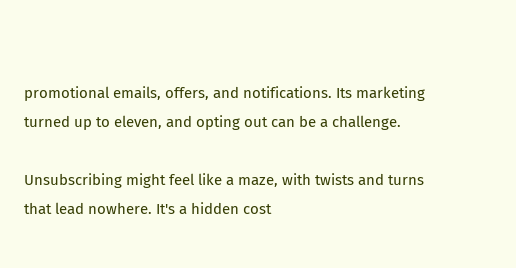promotional emails, offers, and notifications. Its marketing turned up to eleven, and opting out can be a challenge.

Unsubscribing might feel like a maze, with twists and turns that lead nowhere. It's a hidden cost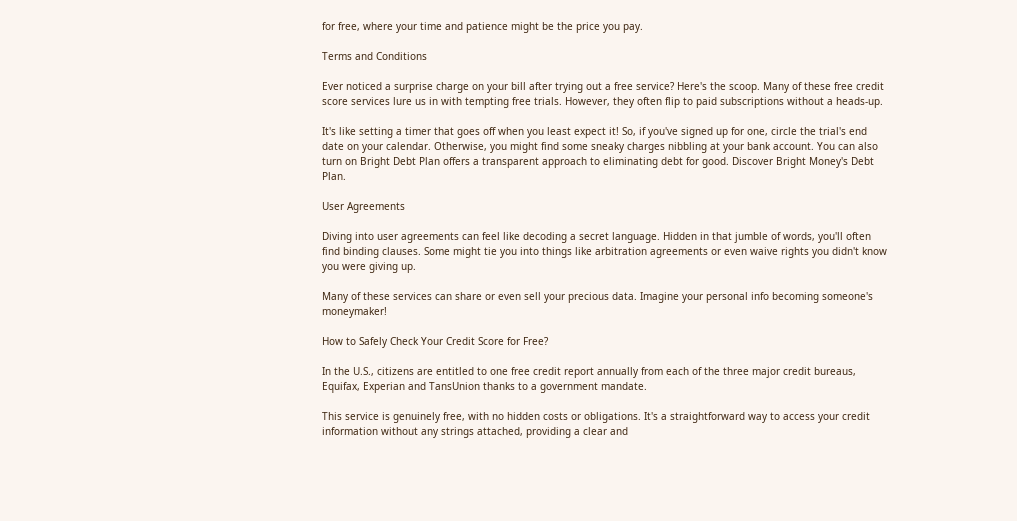for free, where your time and patience might be the price you pay.

Terms and Conditions

Ever noticed a surprise charge on your bill after trying out a free service? Here's the scoop. Many of these free credit score services lure us in with tempting free trials. However, they often flip to paid subscriptions without a heads-up.

It's like setting a timer that goes off when you least expect it! So, if you've signed up for one, circle the trial's end date on your calendar. Otherwise, you might find some sneaky charges nibbling at your bank account. You can also turn on Bright Debt Plan offers a transparent approach to eliminating debt for good. Discover Bright Money's Debt Plan.

User Agreements

Diving into user agreements can feel like decoding a secret language. Hidden in that jumble of words, you'll often find binding clauses. Some might tie you into things like arbitration agreements or even waive rights you didn't know you were giving up.

Many of these services can share or even sell your precious data. Imagine your personal info becoming someone's moneymaker!

How to Safely Check Your Credit Score for Free?

In the U.S., citizens are entitled to one free credit report annually from each of the three major credit bureaus, Equifax, Experian and TansUnion thanks to a government mandate.

This service is genuinely free, with no hidden costs or obligations. It's a straightforward way to access your credit information without any strings attached, providing a clear and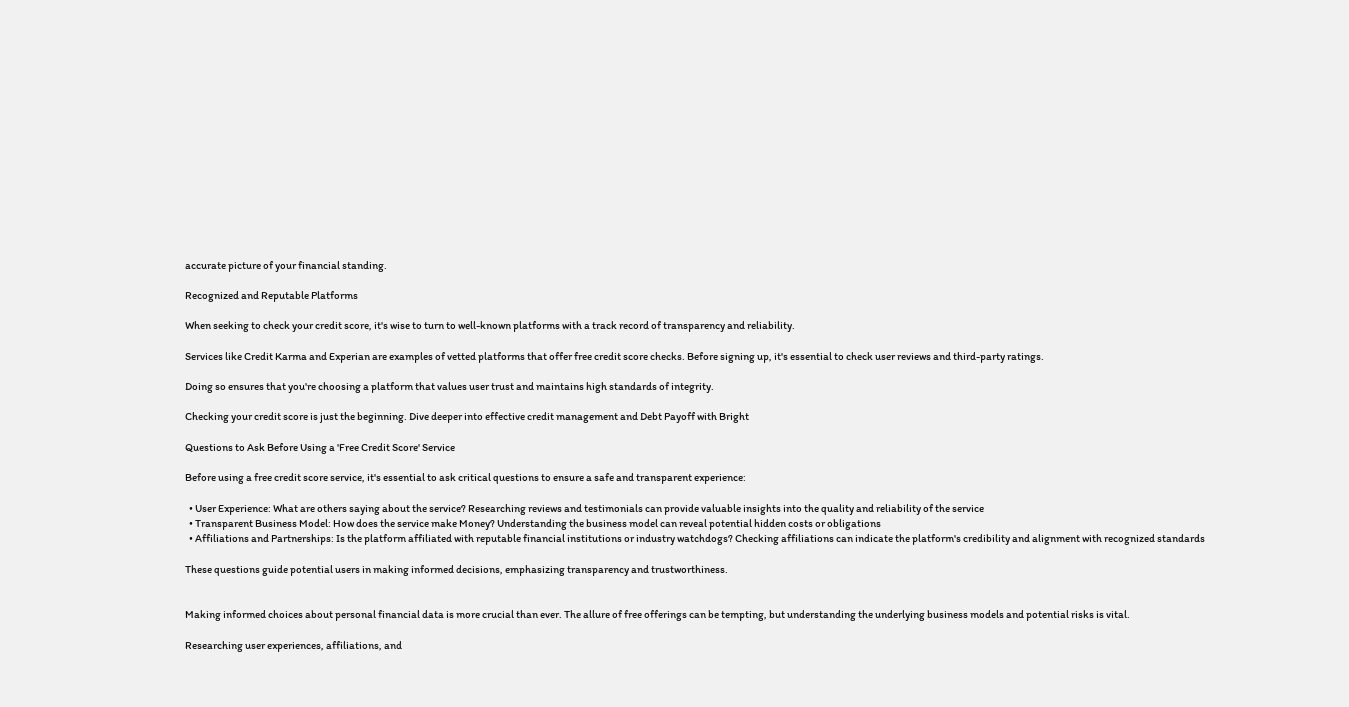accurate picture of your financial standing.

Recognized and Reputable Platforms

When seeking to check your credit score, it's wise to turn to well-known platforms with a track record of transparency and reliability.

Services like Credit Karma and Experian are examples of vetted platforms that offer free credit score checks. Before signing up, it's essential to check user reviews and third-party ratings.

Doing so ensures that you're choosing a platform that values user trust and maintains high standards of integrity.

Checking your credit score is just the beginning. Dive deeper into effective credit management and Debt Payoff with Bright

Questions to Ask Before Using a 'Free Credit Score' Service

Before using a free credit score service, it's essential to ask critical questions to ensure a safe and transparent experience:

  • User Experience: What are others saying about the service? Researching reviews and testimonials can provide valuable insights into the quality and reliability of the service
  • Transparent Business Model: How does the service make Money? Understanding the business model can reveal potential hidden costs or obligations
  • Affiliations and Partnerships: Is the platform affiliated with reputable financial institutions or industry watchdogs? Checking affiliations can indicate the platform's credibility and alignment with recognized standards

These questions guide potential users in making informed decisions, emphasizing transparency and trustworthiness.


Making informed choices about personal financial data is more crucial than ever. The allure of free offerings can be tempting, but understanding the underlying business models and potential risks is vital.

Researching user experiences, affiliations, and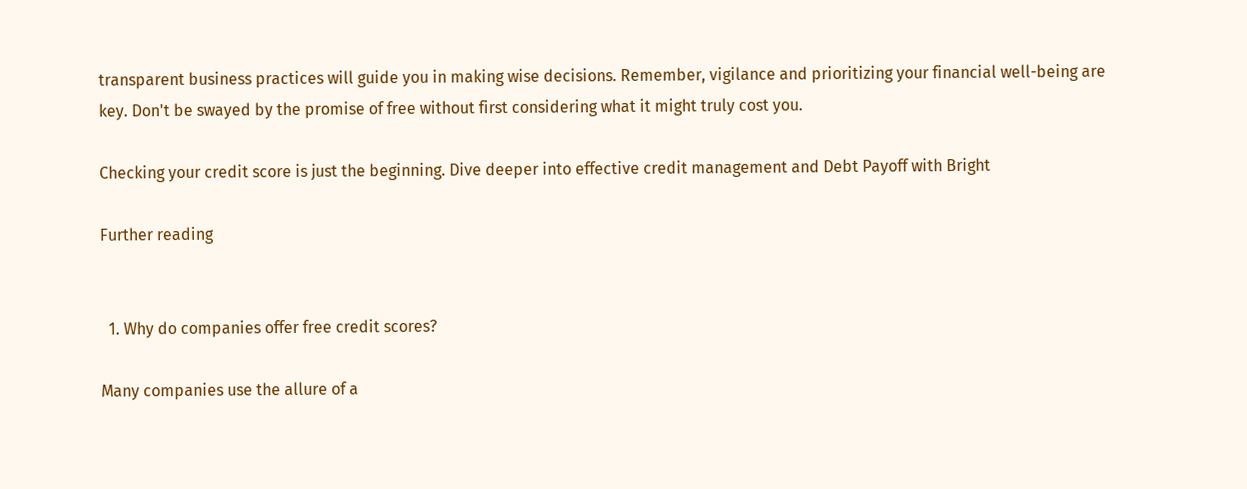transparent business practices will guide you in making wise decisions. Remember, vigilance and prioritizing your financial well-being are key. Don't be swayed by the promise of free without first considering what it might truly cost you.

Checking your credit score is just the beginning. Dive deeper into effective credit management and Debt Payoff with Bright

Further reading


  1. Why do companies offer free credit scores?

Many companies use the allure of a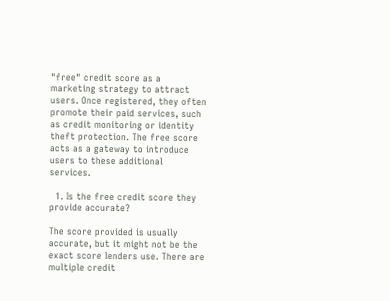"free" credit score as a marketing strategy to attract users. Once registered, they often promote their paid services, such as credit monitoring or identity theft protection. The free score acts as a gateway to introduce users to these additional services.

  1. Is the free credit score they provide accurate?

The score provided is usually accurate, but it might not be the exact score lenders use. There are multiple credit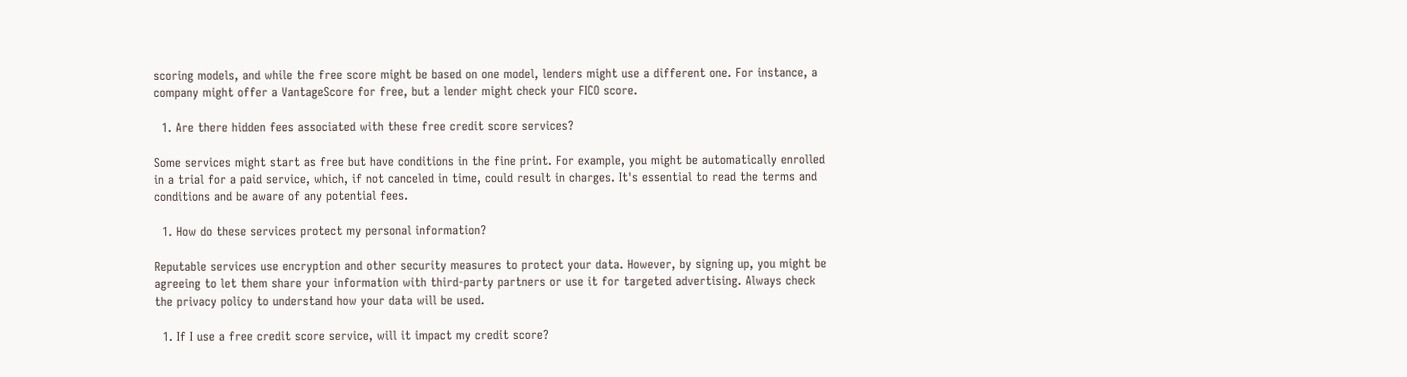scoring models, and while the free score might be based on one model, lenders might use a different one. For instance, a company might offer a VantageScore for free, but a lender might check your FICO score.

  1. Are there hidden fees associated with these free credit score services?

Some services might start as free but have conditions in the fine print. For example, you might be automatically enrolled in a trial for a paid service, which, if not canceled in time, could result in charges. It's essential to read the terms and conditions and be aware of any potential fees.

  1. How do these services protect my personal information?

Reputable services use encryption and other security measures to protect your data. However, by signing up, you might be agreeing to let them share your information with third-party partners or use it for targeted advertising. Always check the privacy policy to understand how your data will be used.

  1. If I use a free credit score service, will it impact my credit score?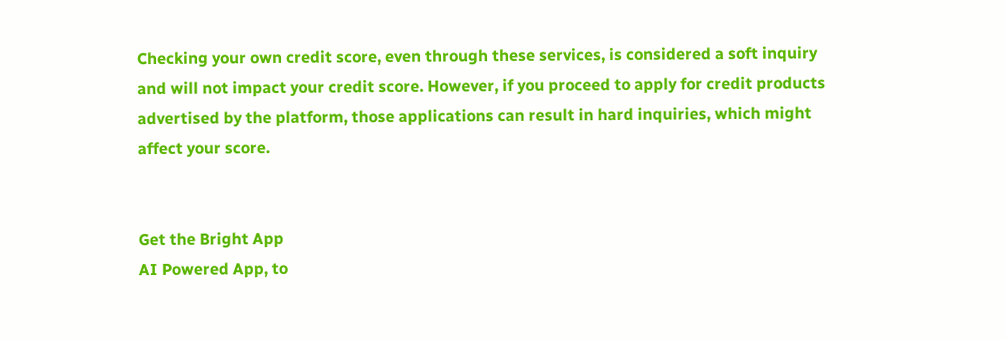Checking your own credit score, even through these services, is considered a soft inquiry and will not impact your credit score. However, if you proceed to apply for credit products advertised by the platform, those applications can result in hard inquiries, which might affect your score.


Get the Bright App
AI Powered App, to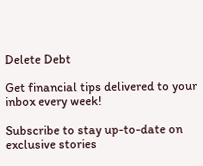Delete Debt

Get financial tips delivered to your inbox every week!

Subscribe to stay up-to-date on exclusive stories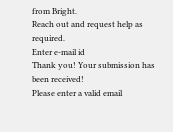from Bright.
Reach out and request help as required.
Enter e-mail id
Thank you! Your submission has been received!
Please enter a valid email